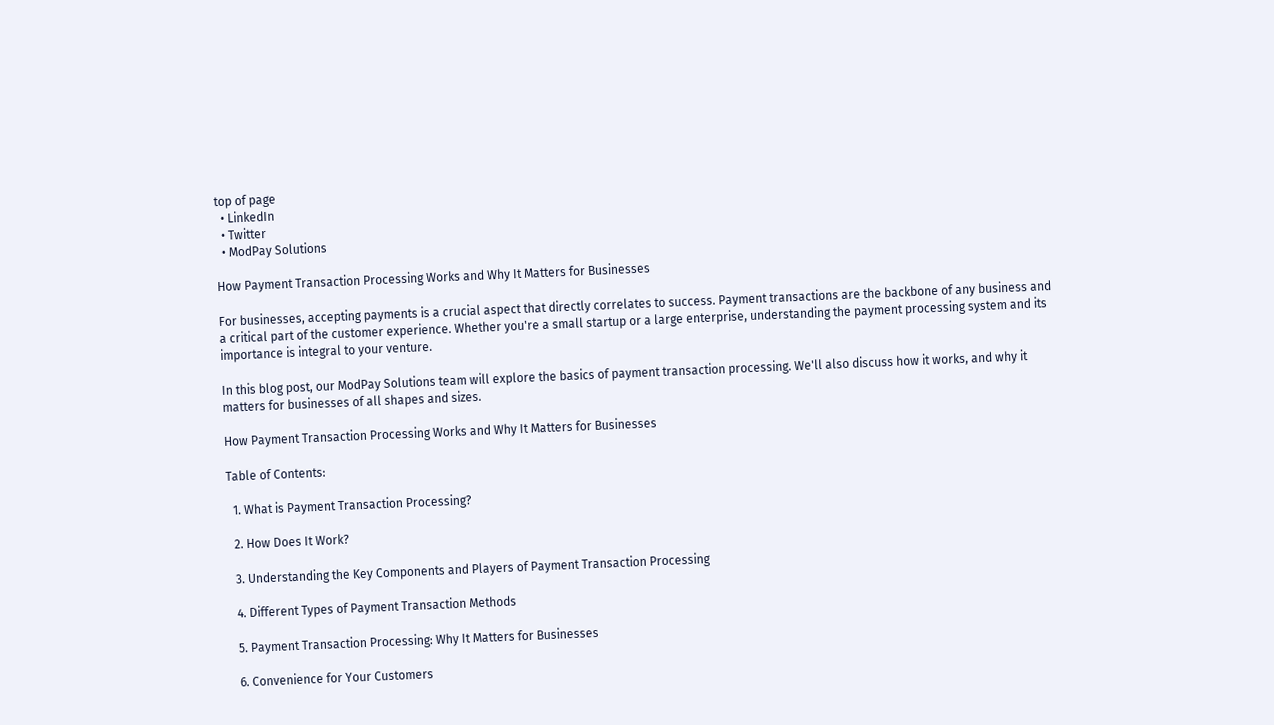top of page
  • LinkedIn
  • Twitter
  • ModPay Solutions

How Payment Transaction Processing Works and Why It Matters for Businesses

For businesses, accepting payments is a crucial aspect that directly correlates to success. Payment transactions are the backbone of any business and a critical part of the customer experience. Whether you're a small startup or a large enterprise, understanding the payment processing system and its importance is integral to your venture.

In this blog post, our ModPay Solutions team will explore the basics of payment transaction processing. We'll also discuss how it works, and why it matters for businesses of all shapes and sizes.

How Payment Transaction Processing Works and Why It Matters for Businesses

Table of Contents:

  1. What is Payment Transaction Processing?

  2. How Does It Work?

  3. Understanding the Key Components and Players of Payment Transaction Processing

  4. Different Types of Payment Transaction Methods

  5. Payment Transaction Processing: Why It Matters for Businesses

  6. Convenience for Your Customers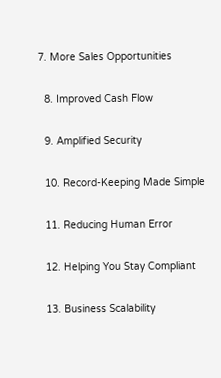7. More Sales Opportunities

  8. Improved Cash Flow

  9. Amplified Security

  10. Record-Keeping Made Simple

  11. Reducing Human Error

  12. Helping You Stay Compliant

  13. Business Scalability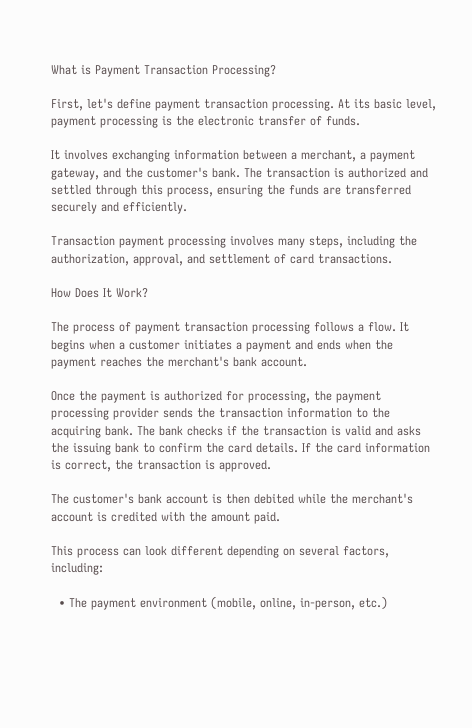What is Payment Transaction Processing?

First, let's define payment transaction processing. At its basic level, payment processing is the electronic transfer of funds.

It involves exchanging information between a merchant, a payment gateway, and the customer's bank. The transaction is authorized and settled through this process, ensuring the funds are transferred securely and efficiently.

Transaction payment processing involves many steps, including the authorization, approval, and settlement of card transactions.

How Does It Work?

The process of payment transaction processing follows a flow. It begins when a customer initiates a payment and ends when the payment reaches the merchant's bank account.

Once the payment is authorized for processing, the payment processing provider sends the transaction information to the acquiring bank. The bank checks if the transaction is valid and asks the issuing bank to confirm the card details. If the card information is correct, the transaction is approved.

The customer's bank account is then debited while the merchant's account is credited with the amount paid.

This process can look different depending on several factors, including:

  • The payment environment (mobile, online, in-person, etc.)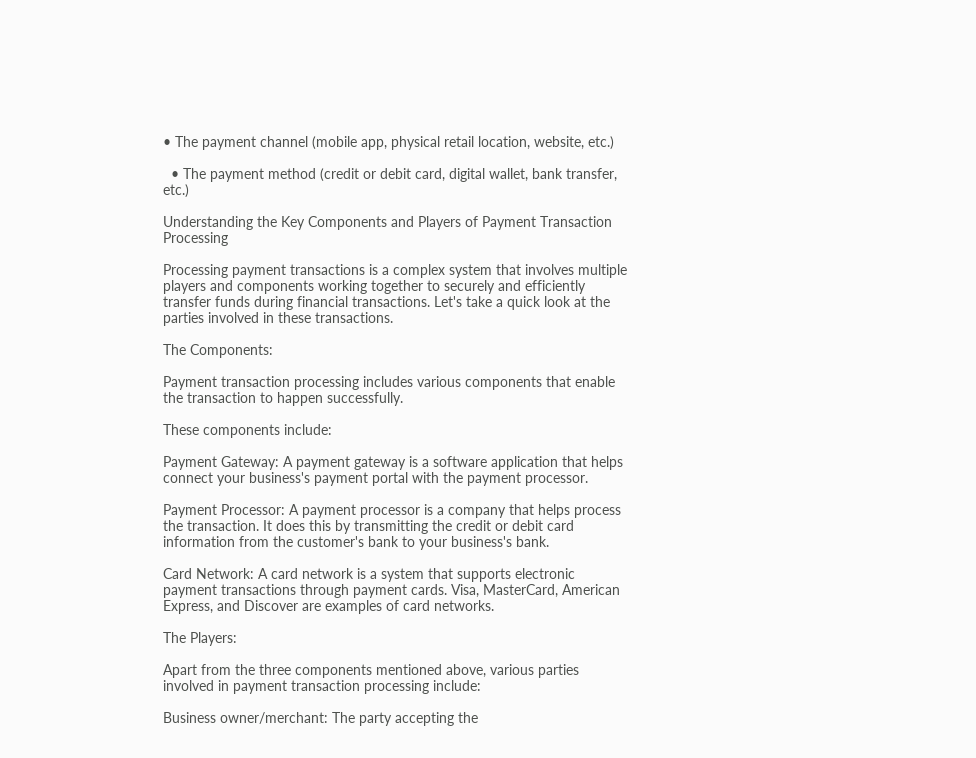• The payment channel (mobile app, physical retail location, website, etc.)

  • The payment method (credit or debit card, digital wallet, bank transfer, etc.)

Understanding the Key Components and Players of Payment Transaction Processing

Processing payment transactions is a complex system that involves multiple players and components working together to securely and efficiently transfer funds during financial transactions. Let's take a quick look at the parties involved in these transactions.

The Components:

Payment transaction processing includes various components that enable the transaction to happen successfully.

These components include:

Payment Gateway: A payment gateway is a software application that helps connect your business's payment portal with the payment processor.

Payment Processor: A payment processor is a company that helps process the transaction. It does this by transmitting the credit or debit card information from the customer's bank to your business's bank.

Card Network: A card network is a system that supports electronic payment transactions through payment cards. Visa, MasterCard, American Express, and Discover are examples of card networks.

The Players:

Apart from the three components mentioned above, various parties involved in payment transaction processing include:

Business owner/merchant: The party accepting the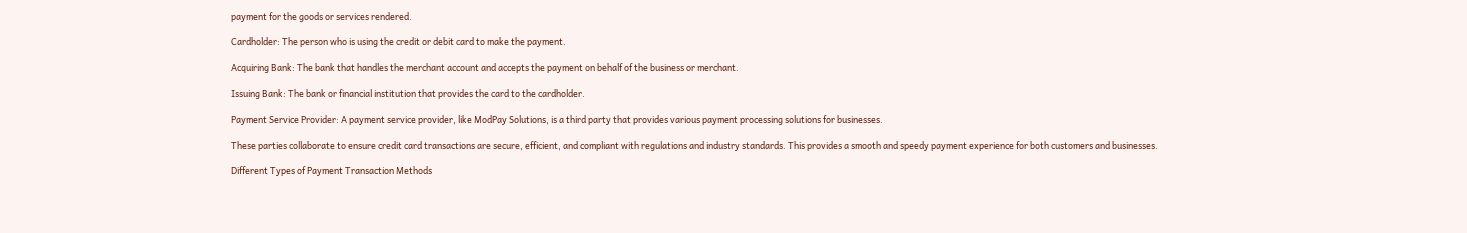payment for the goods or services rendered.

Cardholder: The person who is using the credit or debit card to make the payment.

Acquiring Bank: The bank that handles the merchant account and accepts the payment on behalf of the business or merchant.

Issuing Bank: The bank or financial institution that provides the card to the cardholder.

Payment Service Provider: A payment service provider, like ModPay Solutions, is a third party that provides various payment processing solutions for businesses.

These parties collaborate to ensure credit card transactions are secure, efficient, and compliant with regulations and industry standards. This provides a smooth and speedy payment experience for both customers and businesses.

Different Types of Payment Transaction Methods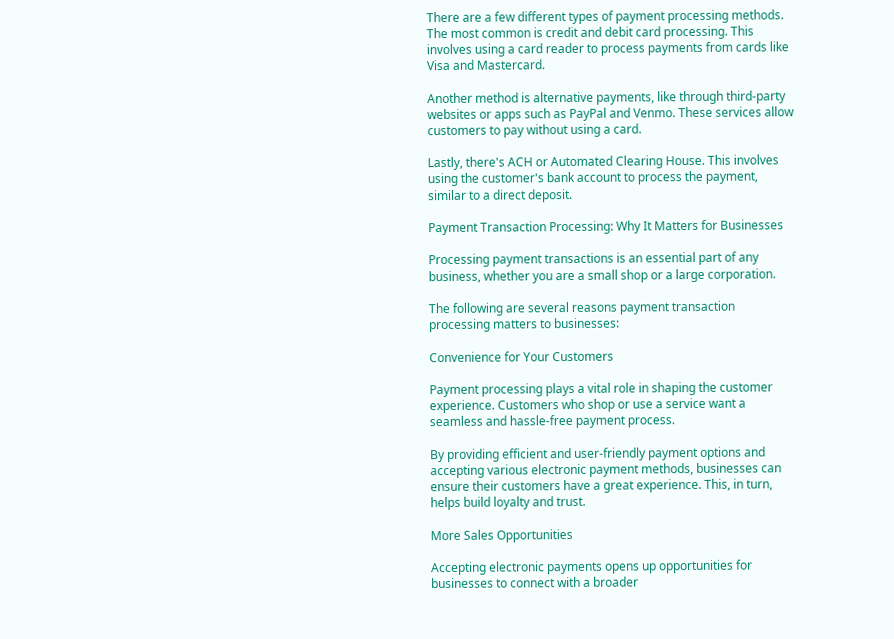There are a few different types of payment processing methods. The most common is credit and debit card processing. This involves using a card reader to process payments from cards like Visa and Mastercard.

Another method is alternative payments, like through third-party websites or apps such as PayPal and Venmo. These services allow customers to pay without using a card.

Lastly, there's ACH or Automated Clearing House. This involves using the customer's bank account to process the payment, similar to a direct deposit.

Payment Transaction Processing: Why It Matters for Businesses

Processing payment transactions is an essential part of any business, whether you are a small shop or a large corporation.

The following are several reasons payment transaction processing matters to businesses:

Convenience for Your Customers

Payment processing plays a vital role in shaping the customer experience. Customers who shop or use a service want a seamless and hassle-free payment process.

By providing efficient and user-friendly payment options and accepting various electronic payment methods, businesses can ensure their customers have a great experience. This, in turn, helps build loyalty and trust.

More Sales Opportunities

Accepting electronic payments opens up opportunities for businesses to connect with a broader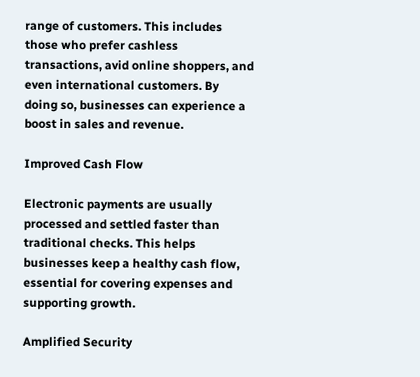range of customers. This includes those who prefer cashless transactions, avid online shoppers, and even international customers. By doing so, businesses can experience a boost in sales and revenue.

Improved Cash Flow

Electronic payments are usually processed and settled faster than traditional checks. This helps businesses keep a healthy cash flow, essential for covering expenses and supporting growth.

Amplified Security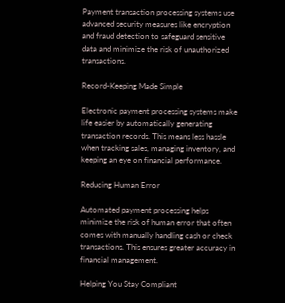Payment transaction processing systems use advanced security measures like encryption and fraud detection to safeguard sensitive data and minimize the risk of unauthorized transactions.

Record-Keeping Made Simple

Electronic payment processing systems make life easier by automatically generating transaction records. This means less hassle when tracking sales, managing inventory, and keeping an eye on financial performance.

Reducing Human Error

Automated payment processing helps minimize the risk of human error that often comes with manually handling cash or check transactions. This ensures greater accuracy in financial management.

Helping You Stay Compliant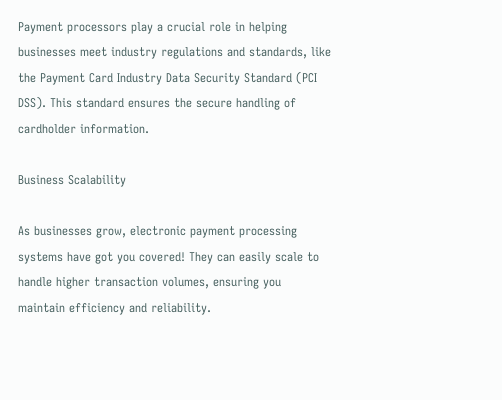Payment processors play a crucial role in helping businesses meet industry regulations and standards, like the Payment Card Industry Data Security Standard (PCI DSS). This standard ensures the secure handling of cardholder information.

Business Scalability

As businesses grow, electronic payment processing systems have got you covered! They can easily scale to handle higher transaction volumes, ensuring you maintain efficiency and reliability.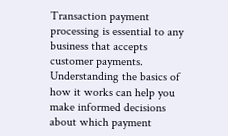Transaction payment processing is essential to any business that accepts customer payments. Understanding the basics of how it works can help you make informed decisions about which payment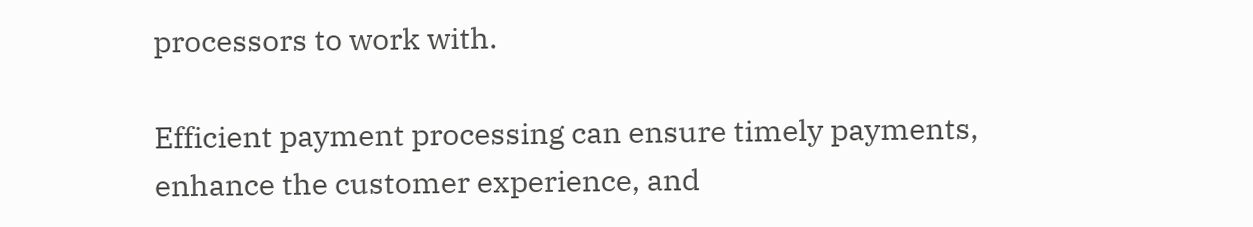processors to work with.

Efficient payment processing can ensure timely payments, enhance the customer experience, and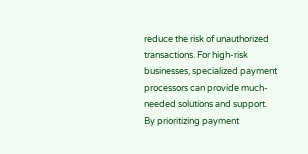reduce the risk of unauthorized transactions. For high-risk businesses, specialized payment processors can provide much-needed solutions and support. By prioritizing payment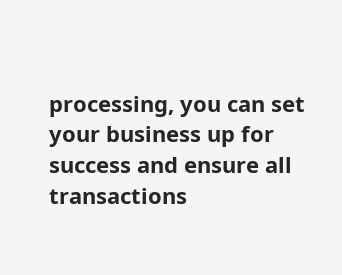processing, you can set your business up for success and ensure all transactions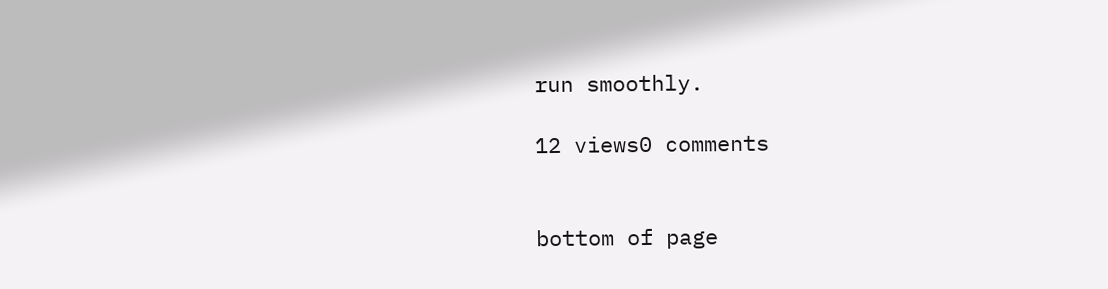run smoothly.

12 views0 comments


bottom of page